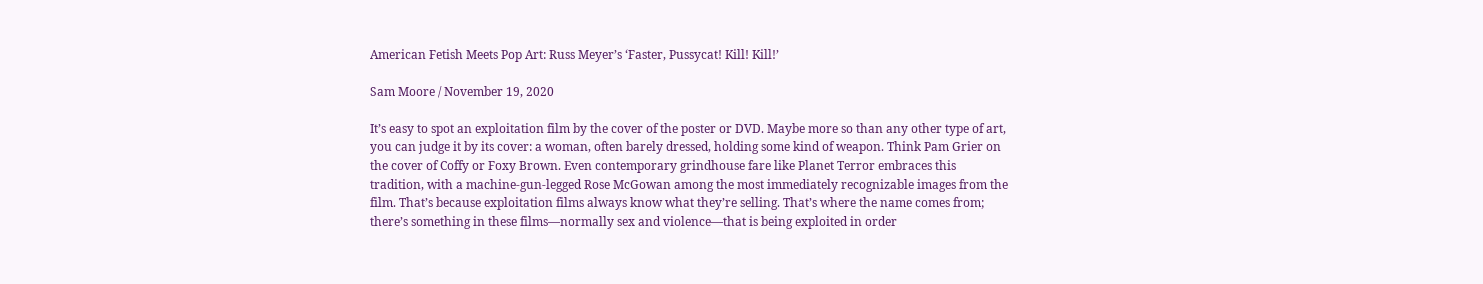American Fetish Meets Pop Art: Russ Meyer’s ‘Faster, Pussycat! Kill! Kill!’

Sam Moore / November 19, 2020

It’s easy to spot an exploitation film by the cover of the poster or DVD. Maybe more so than any other type of art, you can judge it by its cover: a woman, often barely dressed, holding some kind of weapon. Think Pam Grier on the cover of Coffy or Foxy Brown. Even contemporary grindhouse fare like Planet Terror embraces this tradition, with a machine-gun-legged Rose McGowan among the most immediately recognizable images from the film. That’s because exploitation films always know what they’re selling. That’s where the name comes from; there’s something in these films—normally sex and violence—that is being exploited in order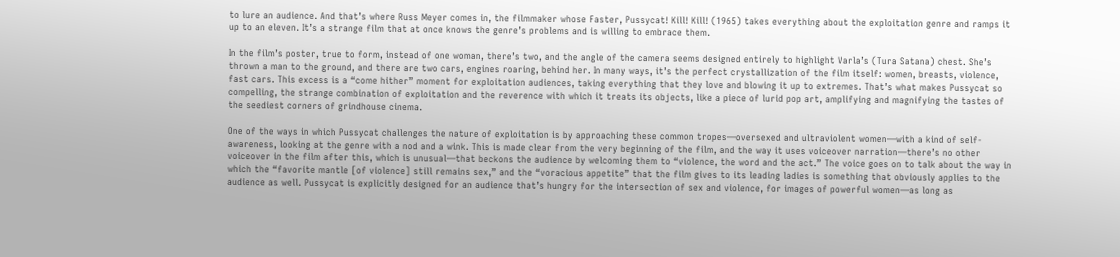to lure an audience. And that’s where Russ Meyer comes in, the filmmaker whose Faster, Pussycat! Kill! Kill! (1965) takes everything about the exploitation genre and ramps it up to an eleven. It’s a strange film that at once knows the genre’s problems and is willing to embrace them.

In the film’s poster, true to form, instead of one woman, there’s two, and the angle of the camera seems designed entirely to highlight Varla’s (Tura Satana) chest. She’s thrown a man to the ground, and there are two cars, engines roaring, behind her. In many ways, it’s the perfect crystallization of the film itself: women, breasts, violence, fast cars. This excess is a “come hither” moment for exploitation audiences, taking everything that they love and blowing it up to extremes. That’s what makes Pussycat so compelling, the strange combination of exploitation and the reverence with which it treats its objects, like a piece of lurid pop art, amplifying and magnifying the tastes of the seediest corners of grindhouse cinema.

One of the ways in which Pussycat challenges the nature of exploitation is by approaching these common tropes—oversexed and ultraviolent women—with a kind of self-awareness, looking at the genre with a nod and a wink. This is made clear from the very beginning of the film, and the way it uses voiceover narration—there’s no other voiceover in the film after this, which is unusual—that beckons the audience by welcoming them to “violence, the word and the act.” The voice goes on to talk about the way in which the “favorite mantle [of violence] still remains sex,” and the “voracious appetite” that the film gives to its leading ladies is something that obviously applies to the audience as well. Pussycat is explicitly designed for an audience that’s hungry for the intersection of sex and violence, for images of powerful women—as long as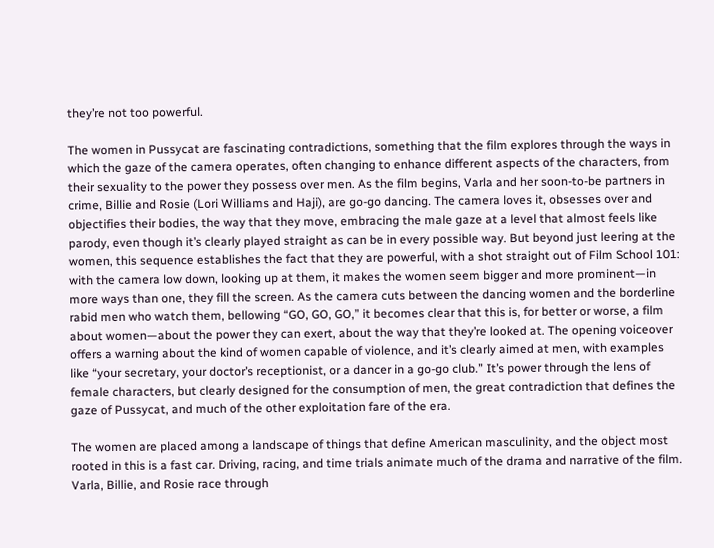they’re not too powerful.

The women in Pussycat are fascinating contradictions, something that the film explores through the ways in which the gaze of the camera operates, often changing to enhance different aspects of the characters, from their sexuality to the power they possess over men. As the film begins, Varla and her soon-to-be partners in crime, Billie and Rosie (Lori Williams and Haji), are go-go dancing. The camera loves it, obsesses over and objectifies their bodies, the way that they move, embracing the male gaze at a level that almost feels like parody, even though it’s clearly played straight as can be in every possible way. But beyond just leering at the women, this sequence establishes the fact that they are powerful, with a shot straight out of Film School 101: with the camera low down, looking up at them, it makes the women seem bigger and more prominent—in more ways than one, they fill the screen. As the camera cuts between the dancing women and the borderline rabid men who watch them, bellowing “GO, GO, GO,” it becomes clear that this is, for better or worse, a film about women—about the power they can exert, about the way that they’re looked at. The opening voiceover offers a warning about the kind of women capable of violence, and it’s clearly aimed at men, with examples like “your secretary, your doctor’s receptionist, or a dancer in a go-go club.” It’s power through the lens of female characters, but clearly designed for the consumption of men, the great contradiction that defines the gaze of Pussycat, and much of the other exploitation fare of the era.

The women are placed among a landscape of things that define American masculinity, and the object most rooted in this is a fast car. Driving, racing, and time trials animate much of the drama and narrative of the film. Varla, Billie, and Rosie race through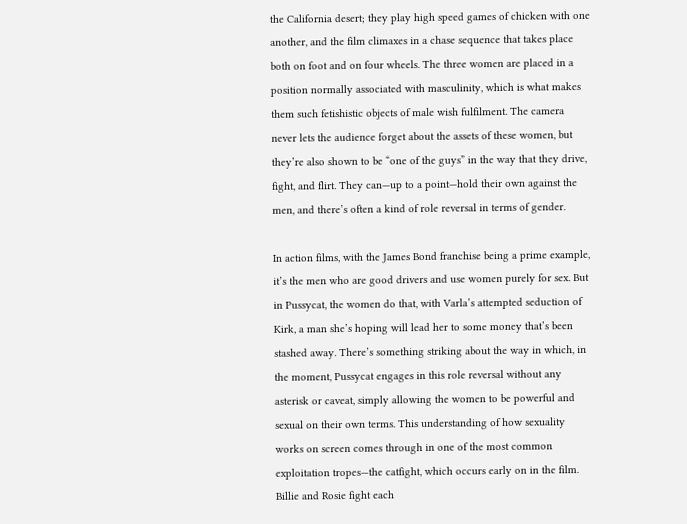the California desert; they play high speed games of chicken with one another, and the film climaxes in a chase sequence that takes place both on foot and on four wheels. The three women are placed in a position normally associated with masculinity, which is what makes them such fetishistic objects of male wish fulfilment. The camera never lets the audience forget about the assets of these women, but they’re also shown to be “one of the guys” in the way that they drive, fight, and flirt. They can—up to a point—hold their own against the men, and there’s often a kind of role reversal in terms of gender.

In action films, with the James Bond franchise being a prime example, it’s the men who are good drivers and use women purely for sex. But in Pussycat, the women do that, with Varla’s attempted seduction of Kirk, a man she’s hoping will lead her to some money that’s been stashed away. There’s something striking about the way in which, in the moment, Pussycat engages in this role reversal without any asterisk or caveat, simply allowing the women to be powerful and sexual on their own terms. This understanding of how sexuality works on screen comes through in one of the most common exploitation tropes—the catfight, which occurs early on in the film. Billie and Rosie fight each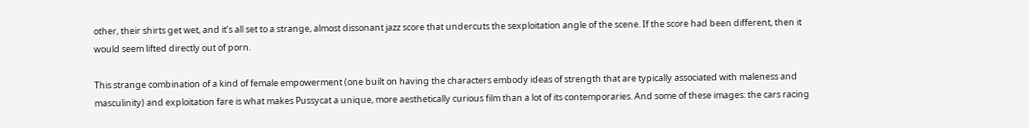other, their shirts get wet, and it’s all set to a strange, almost dissonant jazz score that undercuts the sexploitation angle of the scene. If the score had been different, then it would seem lifted directly out of porn.

This strange combination of a kind of female empowerment (one built on having the characters embody ideas of strength that are typically associated with maleness and masculinity) and exploitation fare is what makes Pussycat a unique, more aesthetically curious film than a lot of its contemporaries. And some of these images: the cars racing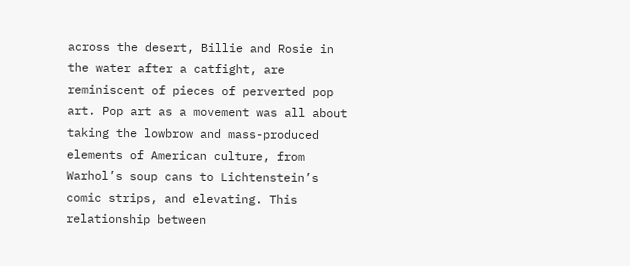across the desert, Billie and Rosie in the water after a catfight, are reminiscent of pieces of perverted pop art. Pop art as a movement was all about taking the lowbrow and mass-produced elements of American culture, from Warhol’s soup cans to Lichtenstein’s comic strips, and elevating. This relationship between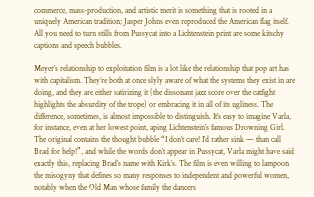commerce, mass-production, and artistic merit is something that is rooted in a uniquely American tradition; Jasper Johns even reproduced the American flag itself. All you need to turn stills from Pussycat into a Lichtenstein print are some kitschy captions and speech bubbles.

Meyer’s relationship to exploitation film is a lot like the relationship that pop art has with capitalism. They’re both at once slyly aware of what the systems they exist in are doing, and they are either satirizing it (the dissonant jazz score over the catfight highlights the absurdity of the trope) or embracing it in all of its ugliness. The difference, sometimes, is almost impossible to distinguish. It’s easy to imagine Varla, for instance, even at her lowest point, aping Lichtenstein’s famous Drowning Girl. The original contains the thought bubble “I don’t care! I’d rather sink — than call Brad for help!”, and while the words don’t appear in Pussycat, Varla might have said exactly this, replacing Brad’s name with Kirk’s. The film is even willing to lampoon the misogyny that defines so many responses to independent and powerful women, notably when the Old Man whose family the dancers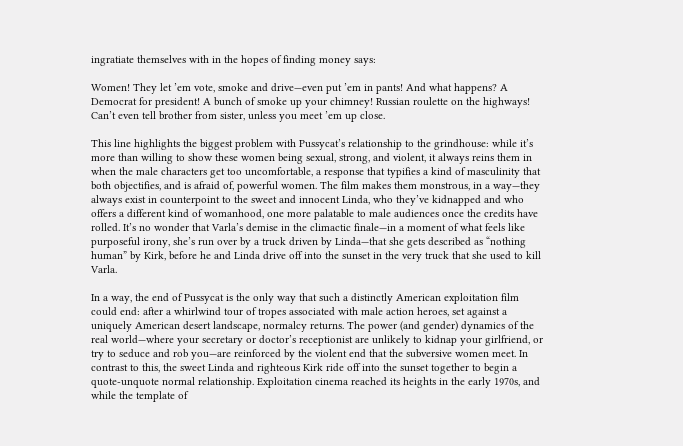ingratiate themselves with in the hopes of finding money says:

Women! They let ’em vote, smoke and drive—even put ’em in pants! And what happens? A Democrat for president! A bunch of smoke up your chimney! Russian roulette on the highways! Can’t even tell brother from sister, unless you meet ’em up close.

This line highlights the biggest problem with Pussycat’s relationship to the grindhouse: while it’s more than willing to show these women being sexual, strong, and violent, it always reins them in when the male characters get too uncomfortable, a response that typifies a kind of masculinity that both objectifies, and is afraid of, powerful women. The film makes them monstrous, in a way—they always exist in counterpoint to the sweet and innocent Linda, who they’ve kidnapped and who offers a different kind of womanhood, one more palatable to male audiences once the credits have rolled. It’s no wonder that Varla’s demise in the climactic finale—in a moment of what feels like purposeful irony, she’s run over by a truck driven by Linda—that she gets described as “nothing human” by Kirk, before he and Linda drive off into the sunset in the very truck that she used to kill Varla.

In a way, the end of Pussycat is the only way that such a distinctly American exploitation film could end: after a whirlwind tour of tropes associated with male action heroes, set against a uniquely American desert landscape, normalcy returns. The power (and gender) dynamics of the real world—where your secretary or doctor’s receptionist are unlikely to kidnap your girlfriend, or try to seduce and rob you—are reinforced by the violent end that the subversive women meet. In contrast to this, the sweet Linda and righteous Kirk ride off into the sunset together to begin a quote-unquote normal relationship. Exploitation cinema reached its heights in the early 1970s, and while the template of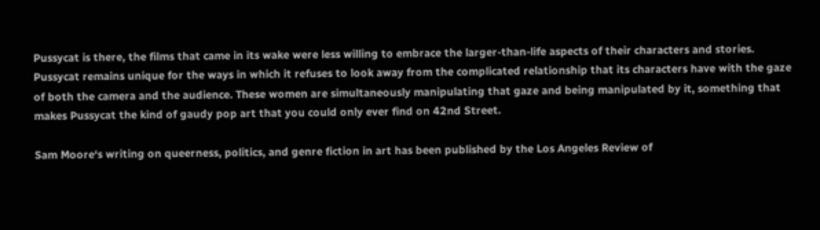Pussycat is there, the films that came in its wake were less willing to embrace the larger-than-life aspects of their characters and stories. Pussycat remains unique for the ways in which it refuses to look away from the complicated relationship that its characters have with the gaze of both the camera and the audience. These women are simultaneously manipulating that gaze and being manipulated by it, something that makes Pussycat the kind of gaudy pop art that you could only ever find on 42nd Street.

Sam Moore‘s writing on queerness, politics, and genre fiction in art has been published by the Los Angeles Review of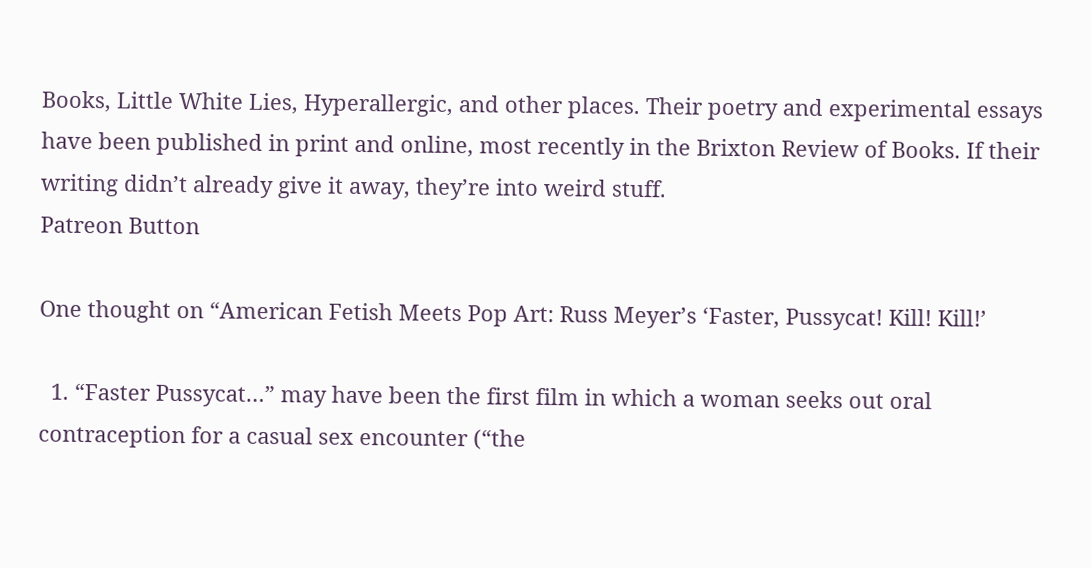Books, Little White Lies, Hyperallergic, and other places. Their poetry and experimental essays have been published in print and online, most recently in the Brixton Review of Books. If their writing didn’t already give it away, they’re into weird stuff.
Patreon Button

One thought on “American Fetish Meets Pop Art: Russ Meyer’s ‘Faster, Pussycat! Kill! Kill!’

  1. “Faster Pussycat…” may have been the first film in which a woman seeks out oral contraception for a casual sex encounter (“the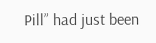Pill” had just been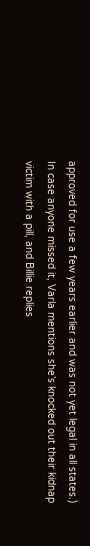approved for use a few years earlier and was not yet legal in all states.) In case anyone missed it, Varla mentions she’s knocked out their kidnap victim with a pill, and Billie replies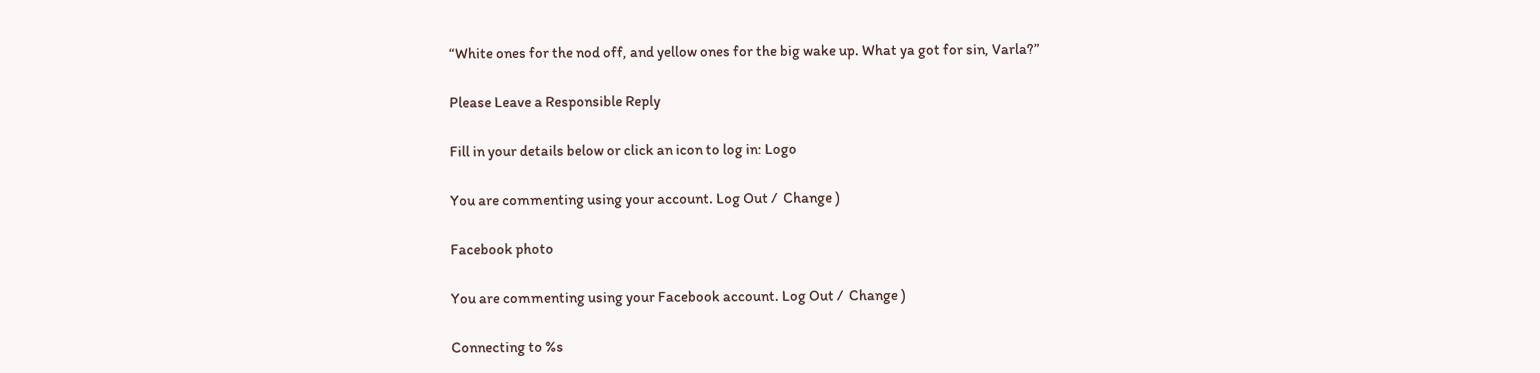“White ones for the nod off, and yellow ones for the big wake up. What ya got for sin, Varla?”

Please Leave a Responsible Reply

Fill in your details below or click an icon to log in: Logo

You are commenting using your account. Log Out /  Change )

Facebook photo

You are commenting using your Facebook account. Log Out /  Change )

Connecting to %s